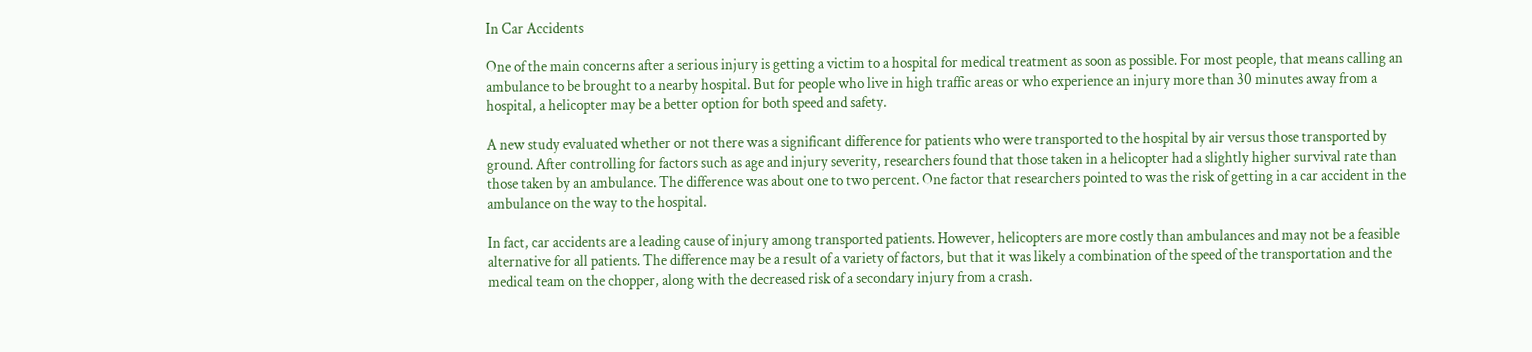In Car Accidents

One of the main concerns after a serious injury is getting a victim to a hospital for medical treatment as soon as possible. For most people, that means calling an ambulance to be brought to a nearby hospital. But for people who live in high traffic areas or who experience an injury more than 30 minutes away from a hospital, a helicopter may be a better option for both speed and safety.

A new study evaluated whether or not there was a significant difference for patients who were transported to the hospital by air versus those transported by ground. After controlling for factors such as age and injury severity, researchers found that those taken in a helicopter had a slightly higher survival rate than those taken by an ambulance. The difference was about one to two percent. One factor that researchers pointed to was the risk of getting in a car accident in the ambulance on the way to the hospital.

In fact, car accidents are a leading cause of injury among transported patients. However, helicopters are more costly than ambulances and may not be a feasible alternative for all patients. The difference may be a result of a variety of factors, but that it was likely a combination of the speed of the transportation and the medical team on the chopper, along with the decreased risk of a secondary injury from a crash.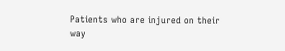Patients who are injured on their way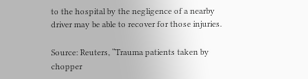to the hospital by the negligence of a nearby driver may be able to recover for those injuries.

Source: Reuters, “Trauma patients taken by chopper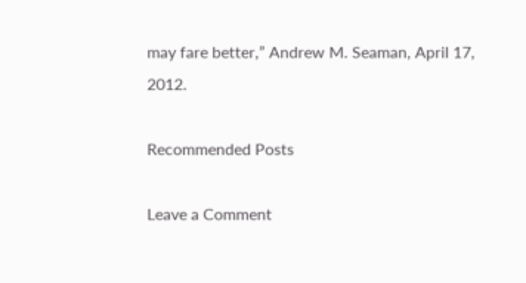may fare better,” Andrew M. Seaman, April 17, 2012.

Recommended Posts

Leave a Comment